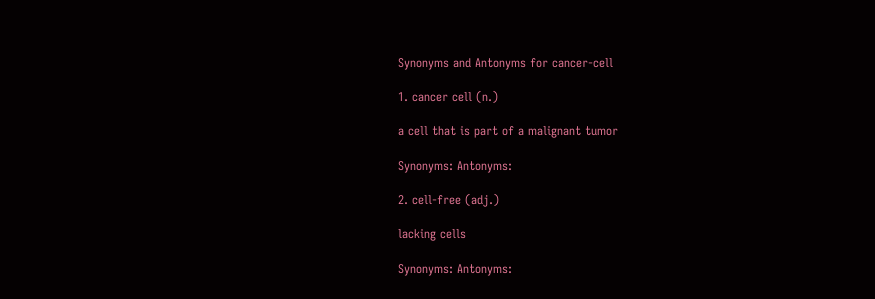Synonyms and Antonyms for cancer-cell

1. cancer cell (n.)

a cell that is part of a malignant tumor

Synonyms: Antonyms:

2. cell-free (adj.)

lacking cells

Synonyms: Antonyms: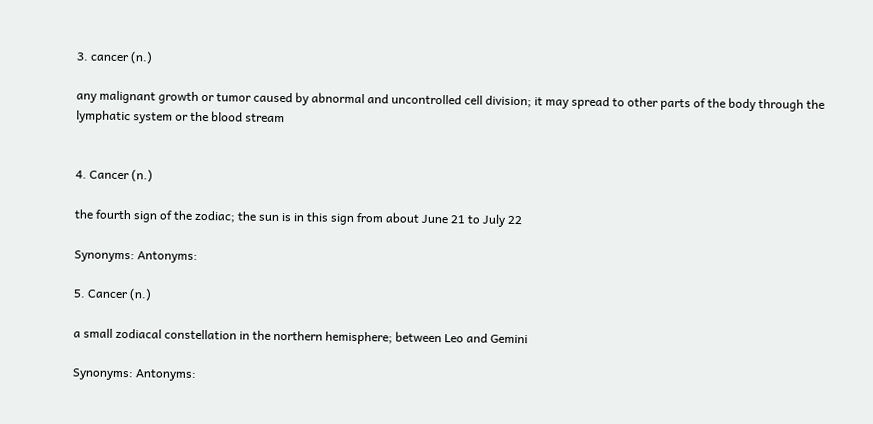3. cancer (n.)

any malignant growth or tumor caused by abnormal and uncontrolled cell division; it may spread to other parts of the body through the lymphatic system or the blood stream


4. Cancer (n.)

the fourth sign of the zodiac; the sun is in this sign from about June 21 to July 22

Synonyms: Antonyms:

5. Cancer (n.)

a small zodiacal constellation in the northern hemisphere; between Leo and Gemini

Synonyms: Antonyms: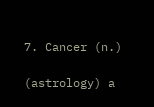7. Cancer (n.)

(astrology) a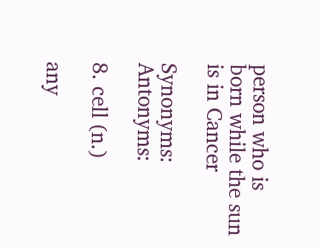person who is born while the sun is in Cancer

Synonyms: Antonyms:

8. cell (n.)

any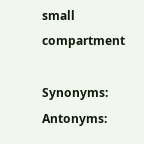small compartment

Synonyms: Antonyms: